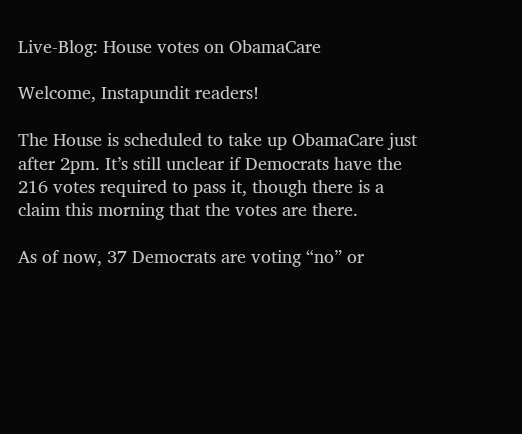Live-Blog: House votes on ObamaCare

Welcome, Instapundit readers!

The House is scheduled to take up ObamaCare just after 2pm. It’s still unclear if Democrats have the 216 votes required to pass it, though there is a claim this morning that the votes are there.

As of now, 37 Democrats are voting “no” or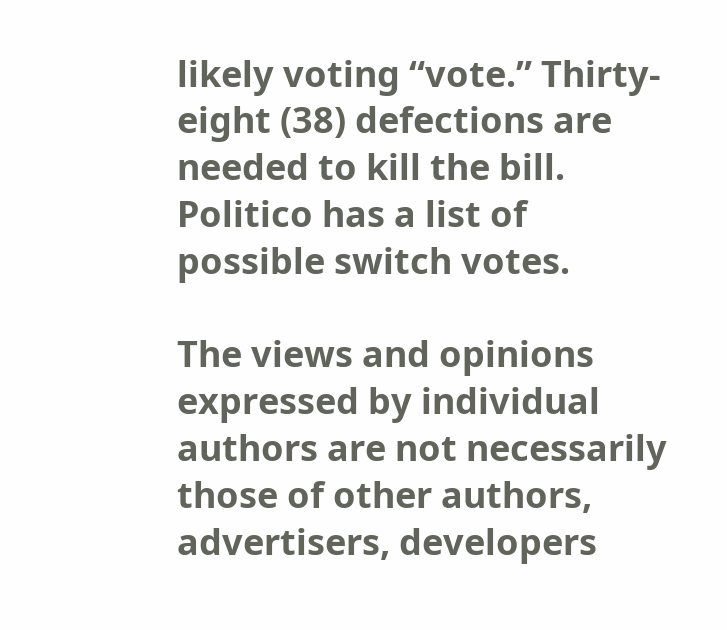likely voting “vote.” Thirty-eight (38) defections are needed to kill the bill. Politico has a list of possible switch votes.

The views and opinions expressed by individual authors are not necessarily those of other authors, advertisers, developers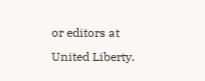or editors at United Liberty.